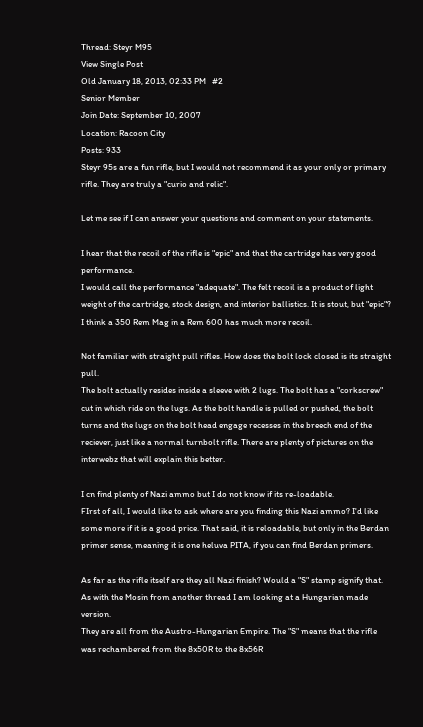Thread: Steyr M95
View Single Post
Old January 18, 2013, 02:33 PM   #2
Senior Member
Join Date: September 10, 2007
Location: Racoon City
Posts: 933
Steyr 95s are a fun rifle, but I would not recommend it as your only or primary rifle. They are truly a "curio and relic".

Let me see if I can answer your questions and comment on your statements.

I hear that the recoil of the rifle is "epic" and that the cartridge has very good performance.
I would call the performance "adequate". The felt recoil is a product of light weight of the cartridge, stock design, and interior ballistics. It is stout, but "epic"? I think a 350 Rem Mag in a Rem 600 has much more recoil.

Not familiar with straight pull rifles. How does the bolt lock closed is its straight pull.
The bolt actually resides inside a sleeve with 2 lugs. The bolt has a "corkscrew" cut in which ride on the lugs. As the bolt handle is pulled or pushed, the bolt turns and the lugs on the bolt head engage recesses in the breech end of the reciever, just like a normal turnbolt rifle. There are plenty of pictures on the interwebz that will explain this better.

I cn find plenty of Nazi ammo but I do not know if its re-loadable.
FIrst of all, I would like to ask where are you finding this Nazi ammo? I'd like some more if it is a good price. That said, it is reloadable, but only in the Berdan primer sense, meaning it is one heluva PITA, if you can find Berdan primers.

As far as the rifle itself are they all Nazi finish? Would a "S" stamp signify that. As with the Mosin from another thread I am looking at a Hungarian made version.
They are all from the Austro-Hungarian Empire. The "S" means that the rifle was rechambered from the 8x50R to the 8x56R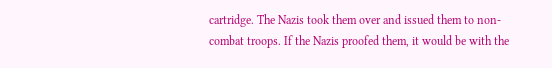cartridge. The Nazis took them over and issued them to non-combat troops. If the Nazis proofed them, it would be with the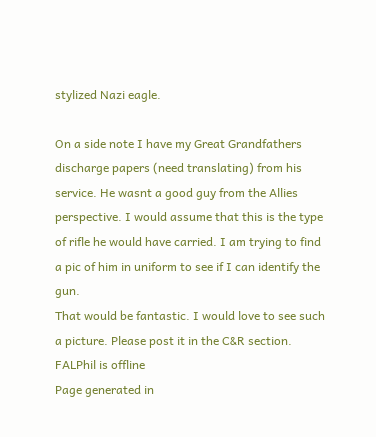stylized Nazi eagle.

On a side note I have my Great Grandfathers discharge papers (need translating) from his service. He wasnt a good guy from the Allies perspective. I would assume that this is the type of rifle he would have carried. I am trying to find a pic of him in uniform to see if I can identify the gun.
That would be fantastic. I would love to see such a picture. Please post it in the C&R section.
FALPhil is offline
Page generated in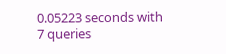0.05223 seconds with 7 queries